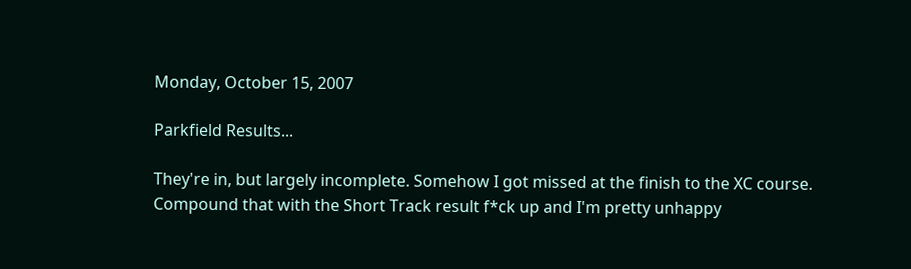Monday, October 15, 2007

Parkfield Results...

They're in, but largely incomplete. Somehow I got missed at the finish to the XC course. Compound that with the Short Track result f*ck up and I'm pretty unhappy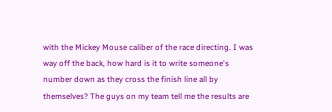with the Mickey Mouse caliber of the race directing. I was way off the back, how hard is it to write someone's number down as they cross the finish line all by themselves? The guys on my team tell me the results are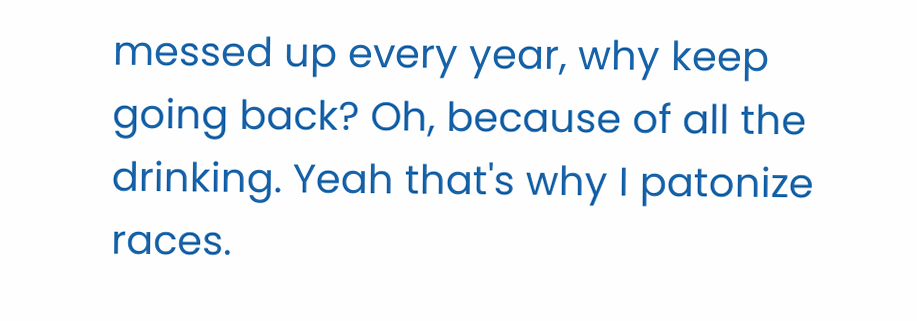messed up every year, why keep going back? Oh, because of all the drinking. Yeah that's why I patonize races.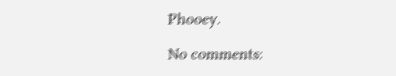Phooey.

No comments: